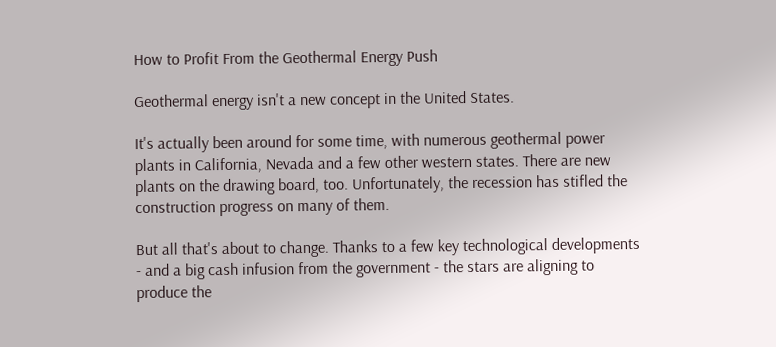How to Profit From the Geothermal Energy Push

Geothermal energy isn't a new concept in the United States.

It's actually been around for some time, with numerous geothermal power plants in California, Nevada and a few other western states. There are new plants on the drawing board, too. Unfortunately, the recession has stifled the construction progress on many of them.

But all that's about to change. Thanks to a few key technological developments - and a big cash infusion from the government - the stars are aligning to produce the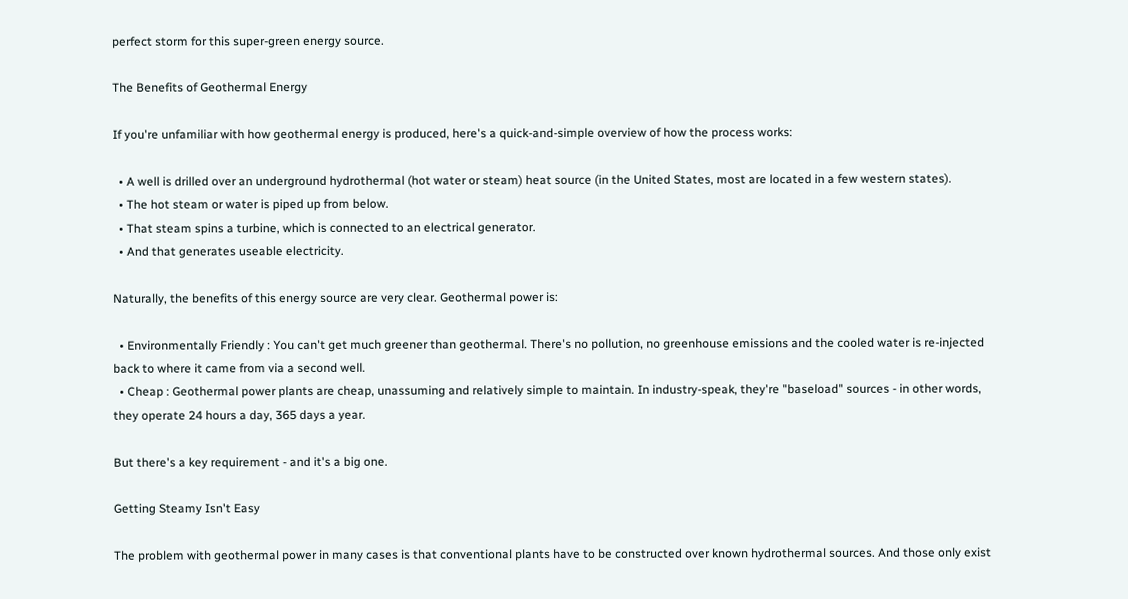perfect storm for this super-green energy source.

The Benefits of Geothermal Energy

If you're unfamiliar with how geothermal energy is produced, here's a quick-and-simple overview of how the process works:

  • A well is drilled over an underground hydrothermal (hot water or steam) heat source (in the United States, most are located in a few western states).
  • The hot steam or water is piped up from below.
  • That steam spins a turbine, which is connected to an electrical generator.
  • And that generates useable electricity.

Naturally, the benefits of this energy source are very clear. Geothermal power is:

  • Environmentally Friendly : You can't get much greener than geothermal. There's no pollution, no greenhouse emissions and the cooled water is re-injected back to where it came from via a second well.
  • Cheap : Geothermal power plants are cheap, unassuming and relatively simple to maintain. In industry-speak, they're "baseload" sources - in other words, they operate 24 hours a day, 365 days a year.

But there's a key requirement - and it's a big one.

Getting Steamy Isn't Easy

The problem with geothermal power in many cases is that conventional plants have to be constructed over known hydrothermal sources. And those only exist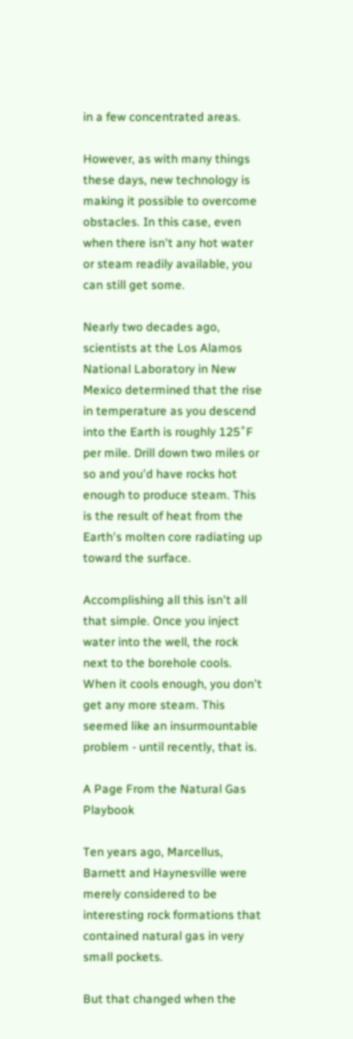in a few concentrated areas.

However, as with many things these days, new technology is making it possible to overcome obstacles. In this case, even when there isn't any hot water or steam readily available, you can still get some.

Nearly two decades ago, scientists at the Los Alamos National Laboratory in New Mexico determined that the rise in temperature as you descend into the Earth is roughly 125˚F per mile. Drill down two miles or so and you'd have rocks hot enough to produce steam. This is the result of heat from the Earth's molten core radiating up toward the surface.

Accomplishing all this isn't all that simple. Once you inject water into the well, the rock next to the borehole cools. When it cools enough, you don't get any more steam. This seemed like an insurmountable problem - until recently, that is.

A Page From the Natural Gas Playbook

Ten years ago, Marcellus, Barnett and Haynesville were merely considered to be interesting rock formations that contained natural gas in very small pockets.

But that changed when the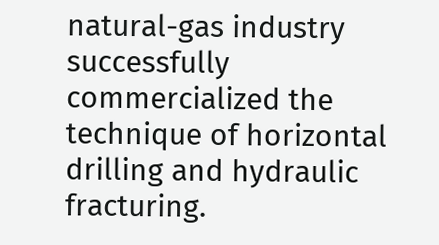natural-gas industry successfully commercialized the technique of horizontal drilling and hydraulic fracturing.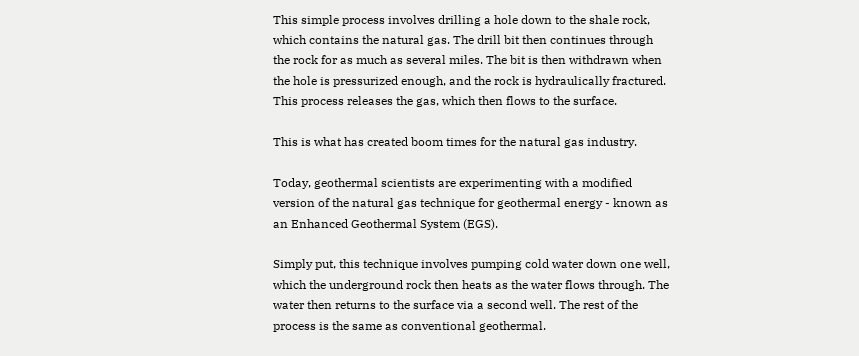This simple process involves drilling a hole down to the shale rock, which contains the natural gas. The drill bit then continues through the rock for as much as several miles. The bit is then withdrawn when the hole is pressurized enough, and the rock is hydraulically fractured. This process releases the gas, which then flows to the surface.

This is what has created boom times for the natural gas industry.

Today, geothermal scientists are experimenting with a modified version of the natural gas technique for geothermal energy - known as an Enhanced Geothermal System (EGS).

Simply put, this technique involves pumping cold water down one well, which the underground rock then heats as the water flows through. The water then returns to the surface via a second well. The rest of the process is the same as conventional geothermal.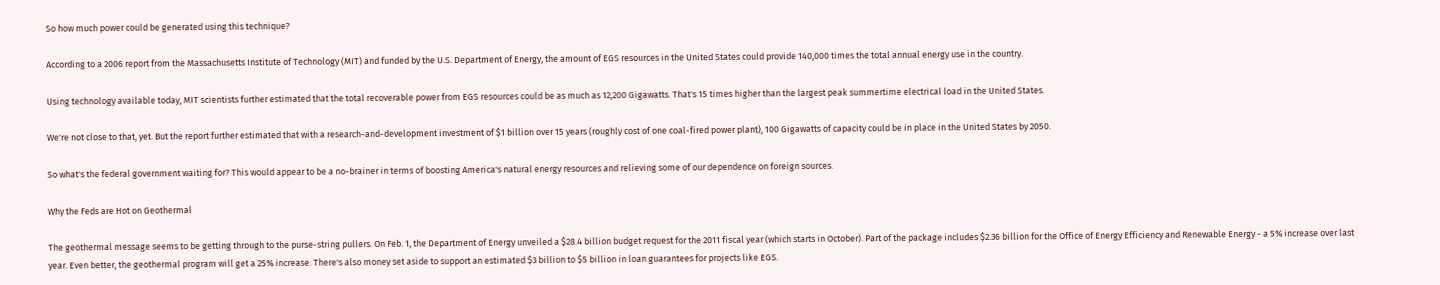So how much power could be generated using this technique?

According to a 2006 report from the Massachusetts Institute of Technology (MIT) and funded by the U.S. Department of Energy, the amount of EGS resources in the United States could provide 140,000 times the total annual energy use in the country.

Using technology available today, MIT scientists further estimated that the total recoverable power from EGS resources could be as much as 12,200 Gigawatts. That's 15 times higher than the largest peak summertime electrical load in the United States.

We're not close to that, yet. But the report further estimated that with a research-and-development investment of $1 billion over 15 years (roughly cost of one coal-fired power plant), 100 Gigawatts of capacity could be in place in the United States by 2050.

So what's the federal government waiting for? This would appear to be a no-brainer in terms of boosting America's natural energy resources and relieving some of our dependence on foreign sources.

Why the Feds are Hot on Geothermal

The geothermal message seems to be getting through to the purse-string pullers. On Feb. 1, the Department of Energy unveiled a $28.4 billion budget request for the 2011 fiscal year (which starts in October). Part of the package includes $2.36 billion for the Office of Energy Efficiency and Renewable Energy - a 5% increase over last year. Even better, the geothermal program will get a 25% increase. There's also money set aside to support an estimated $3 billion to $5 billion in loan guarantees for projects like EGS.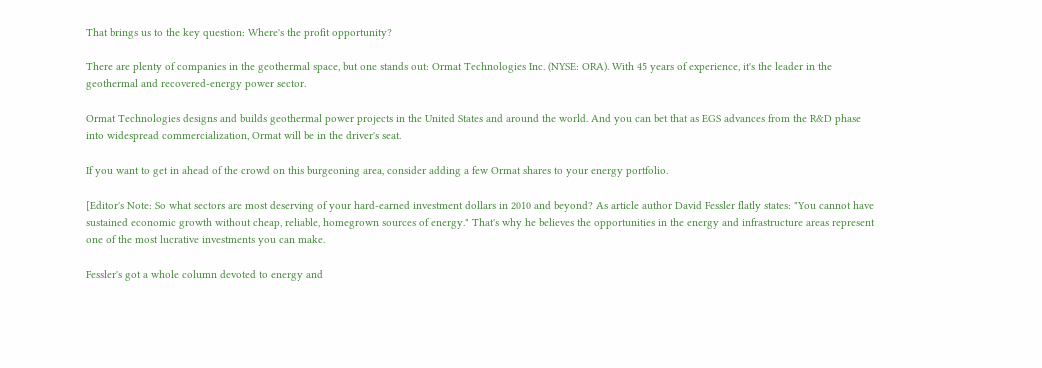That brings us to the key question: Where's the profit opportunity?

There are plenty of companies in the geothermal space, but one stands out: Ormat Technologies Inc. (NYSE: ORA). With 45 years of experience, it's the leader in the geothermal and recovered-energy power sector.

Ormat Technologies designs and builds geothermal power projects in the United States and around the world. And you can bet that as EGS advances from the R&D phase into widespread commercialization, Ormat will be in the driver's seat.

If you want to get in ahead of the crowd on this burgeoning area, consider adding a few Ormat shares to your energy portfolio.

[Editor's Note: So what sectors are most deserving of your hard-earned investment dollars in 2010 and beyond? As article author David Fessler flatly states: "You cannot have sustained economic growth without cheap, reliable, homegrown sources of energy." That's why he believes the opportunities in the energy and infrastructure areas represent one of the most lucrative investments you can make.

Fessler's got a whole column devoted to energy and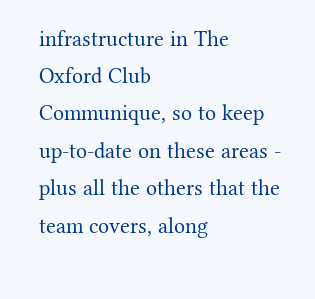infrastructure in The Oxford Club Communique, so to keep up-to-date on these areas - plus all the others that the team covers, along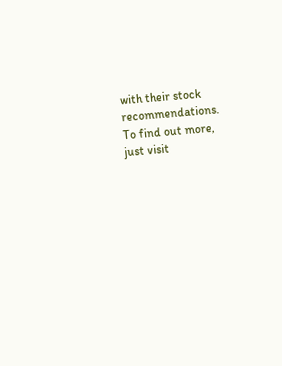with their stock recommendations. To find out more, just visit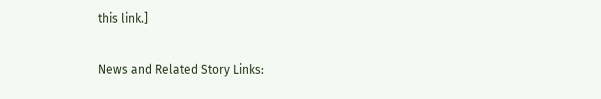this link.]

News and Related Story Links: